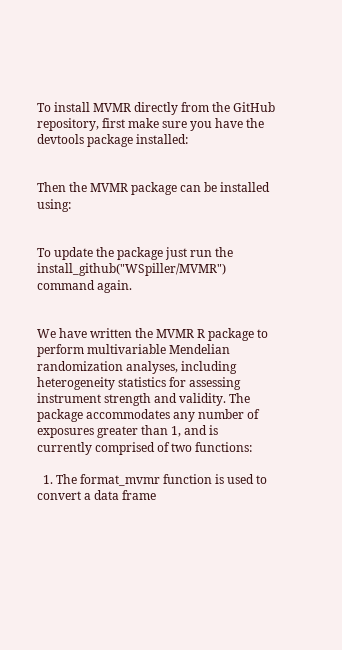To install MVMR directly from the GitHub repository, first make sure you have the devtools package installed:


Then the MVMR package can be installed using:


To update the package just run the install_github("WSpiller/MVMR") command again.


We have written the MVMR R package to perform multivariable Mendelian randomization analyses, including heterogeneity statistics for assessing instrument strength and validity. The package accommodates any number of exposures greater than 1, and is currently comprised of two functions:

  1. The format_mvmr function is used to convert a data frame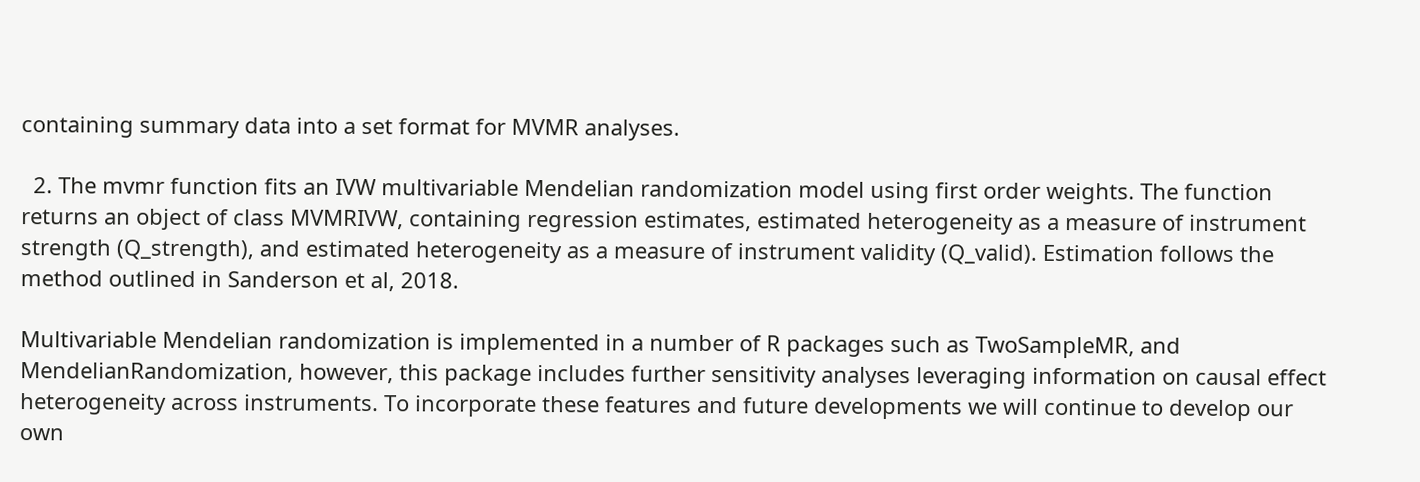containing summary data into a set format for MVMR analyses.

  2. The mvmr function fits an IVW multivariable Mendelian randomization model using first order weights. The function returns an object of class MVMRIVW, containing regression estimates, estimated heterogeneity as a measure of instrument strength (Q_strength), and estimated heterogeneity as a measure of instrument validity (Q_valid). Estimation follows the method outlined in Sanderson et al, 2018.

Multivariable Mendelian randomization is implemented in a number of R packages such as TwoSampleMR, and MendelianRandomization, however, this package includes further sensitivity analyses leveraging information on causal effect heterogeneity across instruments. To incorporate these features and future developments we will continue to develop our own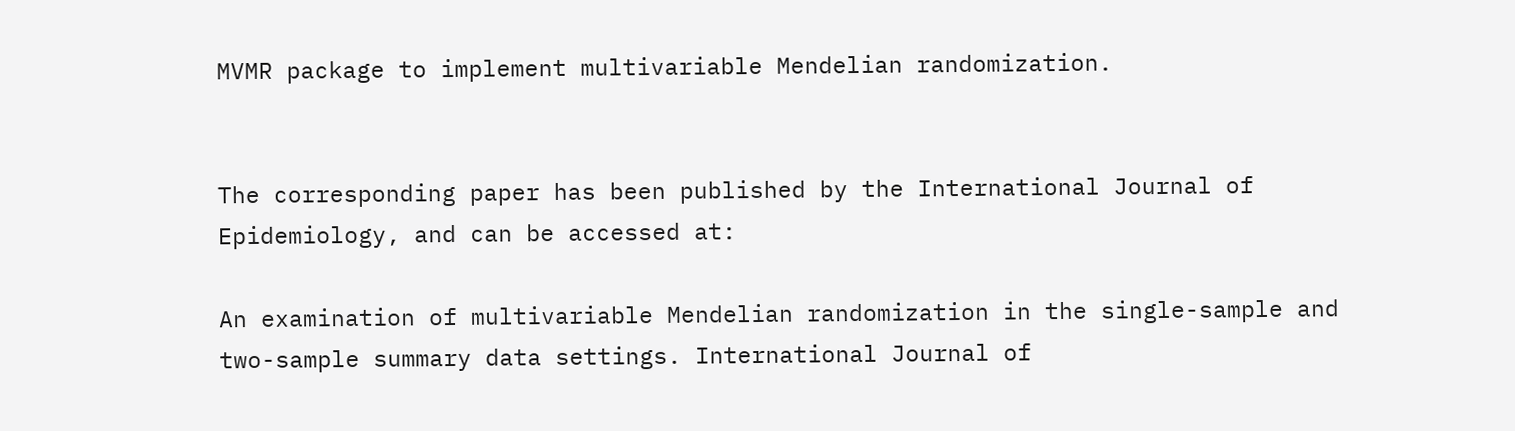MVMR package to implement multivariable Mendelian randomization.


The corresponding paper has been published by the International Journal of Epidemiology, and can be accessed at:

An examination of multivariable Mendelian randomization in the single-sample and two-sample summary data settings. International Journal of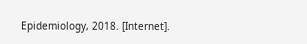Epidemiology, 2018. [Internet].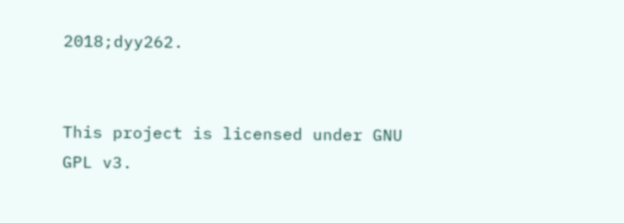2018;dyy262.


This project is licensed under GNU GPL v3.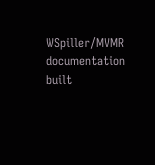WSpiller/MVMR documentation built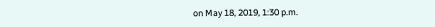on May 18, 2019, 1:30 p.m.